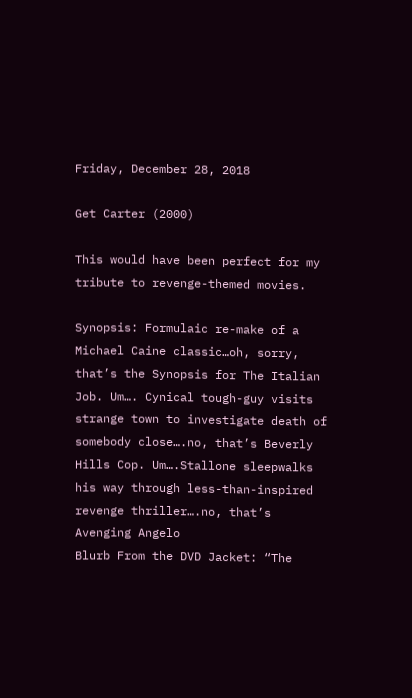Friday, December 28, 2018

Get Carter (2000)

This would have been perfect for my tribute to revenge-themed movies.

Synopsis: Formulaic re-make of a Michael Caine classic…oh, sorry, that’s the Synopsis for The Italian Job. Um…. Cynical tough-guy visits strange town to investigate death of somebody close….no, that’s Beverly Hills Cop. Um….Stallone sleepwalks his way through less-than-inspired revenge thriller….no, that’s Avenging Angelo
Blurb From the DVD Jacket: “The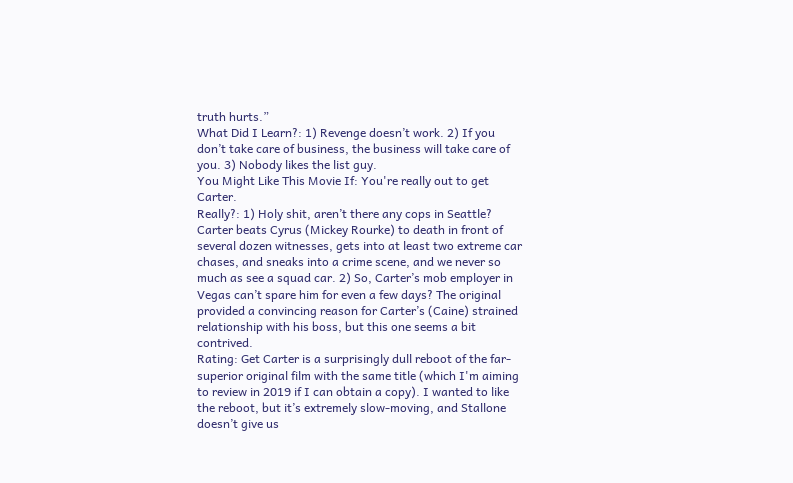truth hurts.”
What Did I Learn?: 1) Revenge doesn’t work. 2) If you don’t take care of business, the business will take care of you. 3) Nobody likes the list guy.
You Might Like This Movie If: You're really out to get Carter.
Really?: 1) Holy shit, aren’t there any cops in Seattle? Carter beats Cyrus (Mickey Rourke) to death in front of several dozen witnesses, gets into at least two extreme car chases, and sneaks into a crime scene, and we never so much as see a squad car. 2) So, Carter’s mob employer in Vegas can’t spare him for even a few days? The original provided a convincing reason for Carter’s (Caine) strained relationship with his boss, but this one seems a bit contrived.
Rating: Get Carter is a surprisingly dull reboot of the far-superior original film with the same title (which I'm aiming to review in 2019 if I can obtain a copy). I wanted to like the reboot, but it’s extremely slow-moving, and Stallone doesn’t give us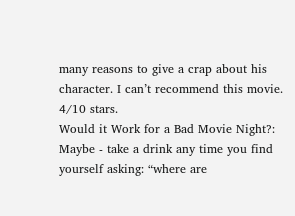many reasons to give a crap about his character. I can’t recommend this movie. 4/10 stars.
Would it Work for a Bad Movie Night?: Maybe - take a drink any time you find yourself asking: “where are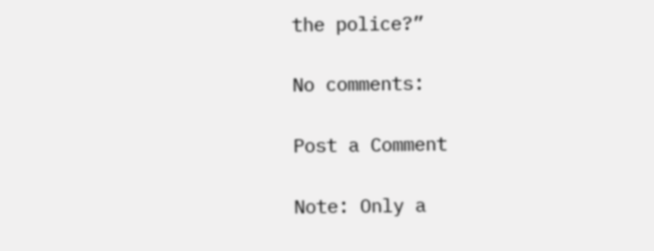the police?”

No comments:

Post a Comment

Note: Only a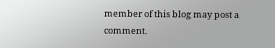member of this blog may post a comment.